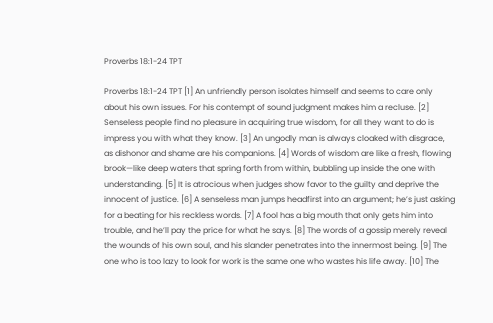Proverbs 18:1-24 TPT

Proverbs 18:1-24 TPT [1] An unfriendly person isolates himself and seems to care only about his own issues. For his contempt of sound judgment makes him a recluse. [2] Senseless people find no pleasure in acquiring true wisdom, for all they want to do is impress you with what they know. [3] An ungodly man is always cloaked with disgrace, as dishonor and shame are his companions. [4] Words of wisdom are like a fresh, flowing brook—like deep waters that spring forth from within, bubbling up inside the one with understanding. [5] It is atrocious when judges show favor to the guilty and deprive the innocent of justice. [6] A senseless man jumps headfirst into an argument; he’s just asking for a beating for his reckless words. [7] A fool has a big mouth that only gets him into trouble, and he’ll pay the price for what he says. [8] The words of a gossip merely reveal the wounds of his own soul, and his slander penetrates into the innermost being. [9] The one who is too lazy to look for work is the same one who wastes his life away. [10] The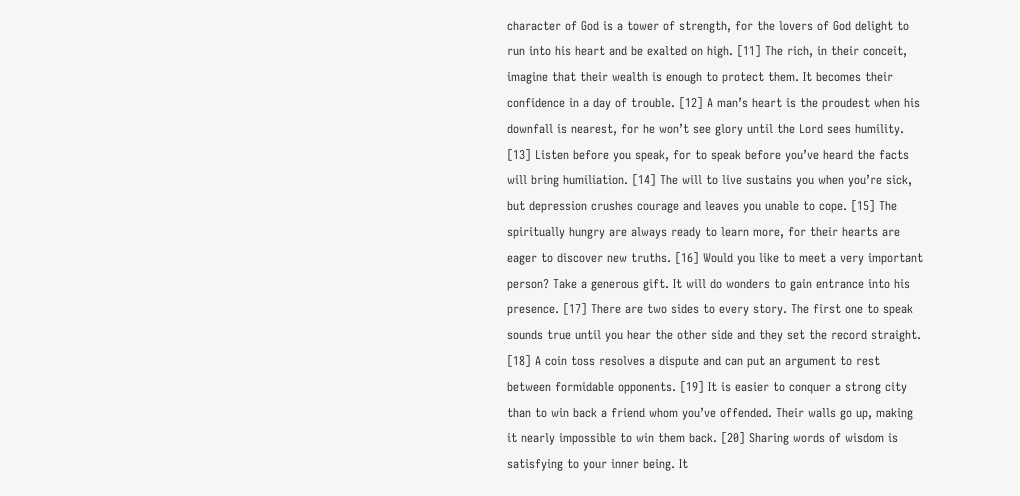character of God is a tower of strength, for the lovers of God delight to run into his heart and be exalted on high. [11] The rich, in their conceit, imagine that their wealth is enough to protect them. It becomes their confidence in a day of trouble. [12] A man’s heart is the proudest when his downfall is nearest, for he won’t see glory until the Lord sees humility. [13] Listen before you speak, for to speak before you’ve heard the facts will bring humiliation. [14] The will to live sustains you when you’re sick, but depression crushes courage and leaves you unable to cope. [15] The spiritually hungry are always ready to learn more, for their hearts are eager to discover new truths. [16] Would you like to meet a very important person? Take a generous gift. It will do wonders to gain entrance into his presence. [17] There are two sides to every story. The first one to speak sounds true until you hear the other side and they set the record straight. [18] A coin toss resolves a dispute and can put an argument to rest between formidable opponents. [19] It is easier to conquer a strong city than to win back a friend whom you’ve offended. Their walls go up, making it nearly impossible to win them back. [20] Sharing words of wisdom is satisfying to your inner being. It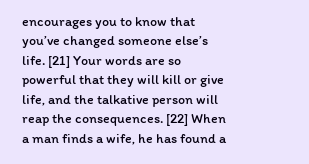encourages you to know that you’ve changed someone else’s life. [21] Your words are so powerful that they will kill or give life, and the talkative person will reap the consequences. [22] When a man finds a wife, he has found a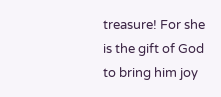treasure! For she is the gift of God to bring him joy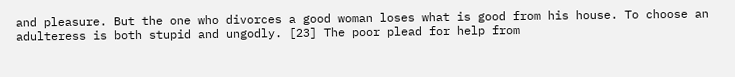and pleasure. But the one who divorces a good woman loses what is good from his house. To choose an adulteress is both stupid and ungodly. [23] The poor plead for help from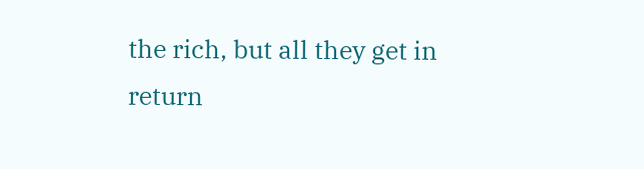the rich, but all they get in return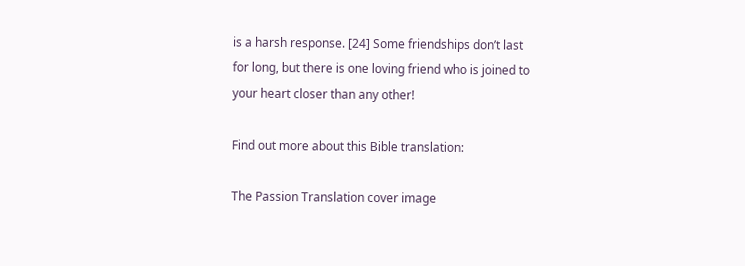is a harsh response. [24] Some friendships don’t last for long, but there is one loving friend who is joined to your heart closer than any other!

Find out more about this Bible translation:

The Passion Translation cover image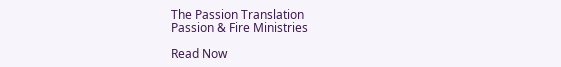The Passion Translation
Passion & Fire Ministries

Read Now